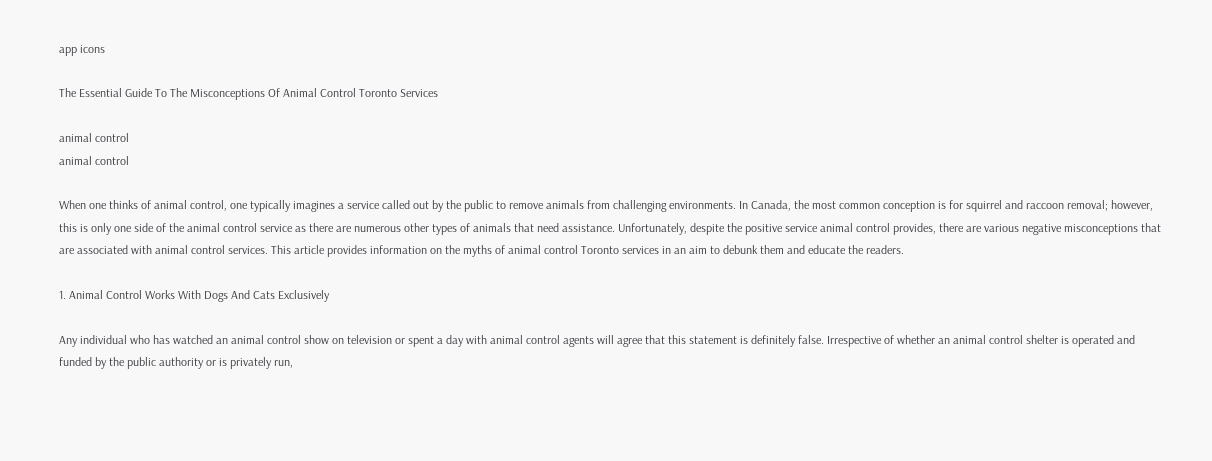app icons

The Essential Guide To The Misconceptions Of Animal Control Toronto Services

animal control
animal control

When one thinks of animal control, one typically imagines a service called out by the public to remove animals from challenging environments. In Canada, the most common conception is for squirrel and raccoon removal; however, this is only one side of the animal control service as there are numerous other types of animals that need assistance. Unfortunately, despite the positive service animal control provides, there are various negative misconceptions that are associated with animal control services. This article provides information on the myths of animal control Toronto services in an aim to debunk them and educate the readers.

1. Animal Control Works With Dogs And Cats Exclusively

Any individual who has watched an animal control show on television or spent a day with animal control agents will agree that this statement is definitely false. Irrespective of whether an animal control shelter is operated and funded by the public authority or is privately run,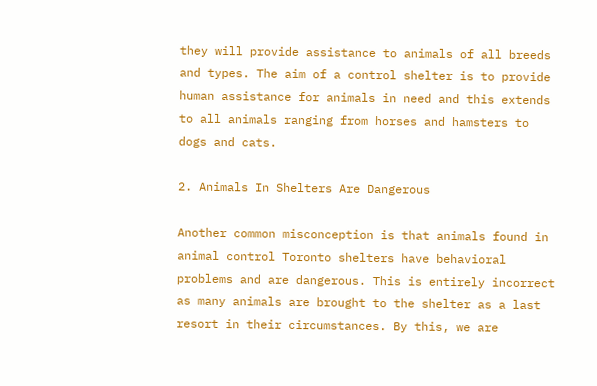they will provide assistance to animals of all breeds and types. The aim of a control shelter is to provide human assistance for animals in need and this extends to all animals ranging from horses and hamsters to dogs and cats.

2. Animals In Shelters Are Dangerous

Another common misconception is that animals found in animal control Toronto shelters have behavioral problems and are dangerous. This is entirely incorrect as many animals are brought to the shelter as a last resort in their circumstances. By this, we are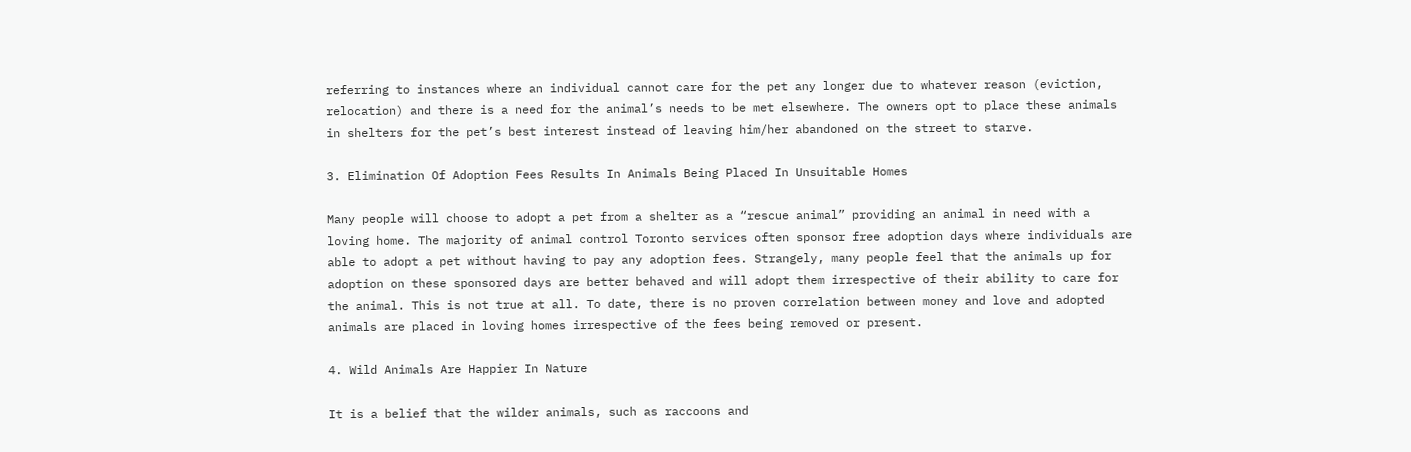referring to instances where an individual cannot care for the pet any longer due to whatever reason (eviction, relocation) and there is a need for the animal’s needs to be met elsewhere. The owners opt to place these animals in shelters for the pet’s best interest instead of leaving him/her abandoned on the street to starve.

3. Elimination Of Adoption Fees Results In Animals Being Placed In Unsuitable Homes

Many people will choose to adopt a pet from a shelter as a “rescue animal” providing an animal in need with a loving home. The majority of animal control Toronto services often sponsor free adoption days where individuals are able to adopt a pet without having to pay any adoption fees. Strangely, many people feel that the animals up for adoption on these sponsored days are better behaved and will adopt them irrespective of their ability to care for the animal. This is not true at all. To date, there is no proven correlation between money and love and adopted animals are placed in loving homes irrespective of the fees being removed or present.

4. Wild Animals Are Happier In Nature

It is a belief that the wilder animals, such as raccoons and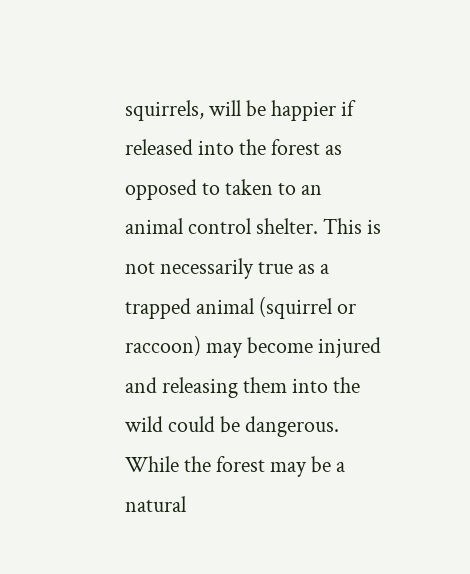squirrels, will be happier if released into the forest as opposed to taken to an animal control shelter. This is not necessarily true as a trapped animal (squirrel or raccoon) may become injured and releasing them into the wild could be dangerous. While the forest may be a natural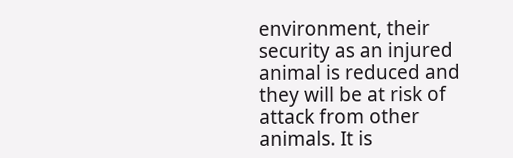environment, their security as an injured animal is reduced and they will be at risk of attack from other animals. It is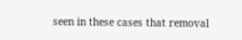seen in these cases that removal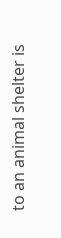to an animal shelter is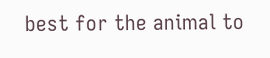best for the animal to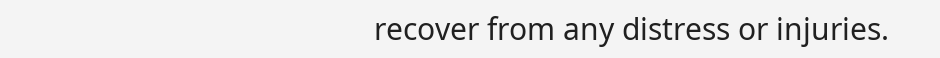recover from any distress or injuries.